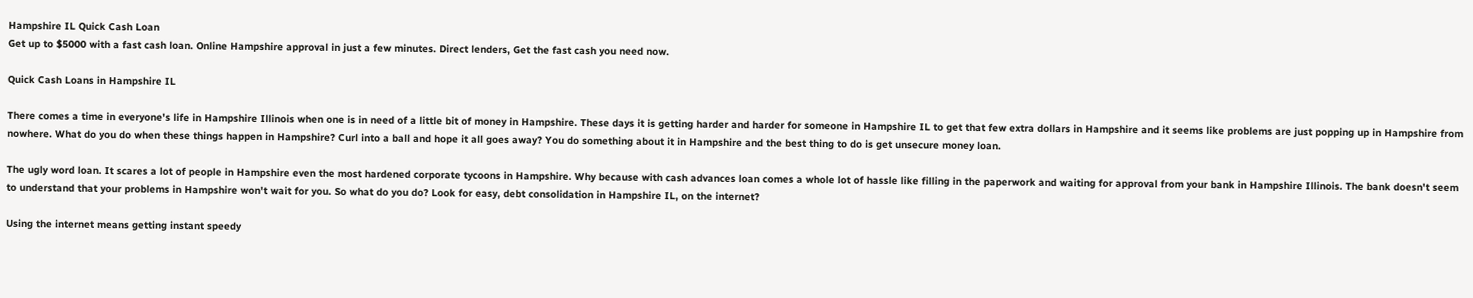Hampshire IL Quick Cash Loan
Get up to $5000 with a fast cash loan. Online Hampshire approval in just a few minutes. Direct lenders, Get the fast cash you need now.

Quick Cash Loans in Hampshire IL

There comes a time in everyone's life in Hampshire Illinois when one is in need of a little bit of money in Hampshire. These days it is getting harder and harder for someone in Hampshire IL to get that few extra dollars in Hampshire and it seems like problems are just popping up in Hampshire from nowhere. What do you do when these things happen in Hampshire? Curl into a ball and hope it all goes away? You do something about it in Hampshire and the best thing to do is get unsecure money loan.

The ugly word loan. It scares a lot of people in Hampshire even the most hardened corporate tycoons in Hampshire. Why because with cash advances loan comes a whole lot of hassle like filling in the paperwork and waiting for approval from your bank in Hampshire Illinois. The bank doesn't seem to understand that your problems in Hampshire won't wait for you. So what do you do? Look for easy, debt consolidation in Hampshire IL, on the internet?

Using the internet means getting instant speedy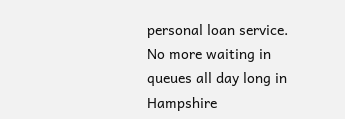personal loan service. No more waiting in queues all day long in Hampshire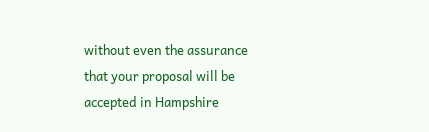without even the assurance that your proposal will be accepted in Hampshire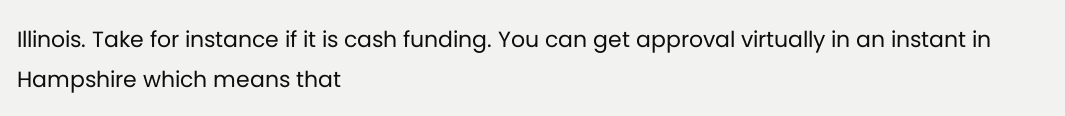Illinois. Take for instance if it is cash funding. You can get approval virtually in an instant in Hampshire which means that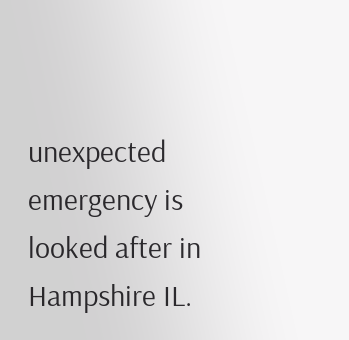unexpected emergency is looked after in Hampshire IL.